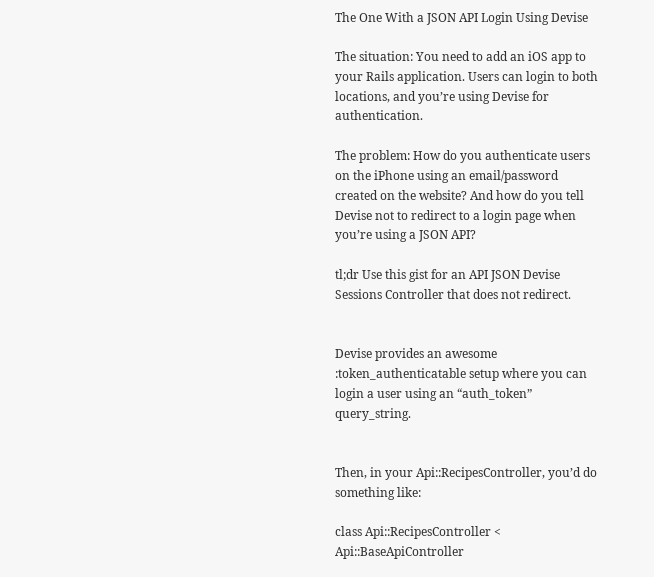The One With a JSON API Login Using Devise

The situation: You need to add an iOS app to your Rails application. Users can login to both locations, and you’re using Devise for authentication.

The problem: How do you authenticate users on the iPhone using an email/password created on the website? And how do you tell Devise not to redirect to a login page when you’re using a JSON API?

tl;dr Use this gist for an API JSON Devise Sessions Controller that does not redirect.


Devise provides an awesome :token_authenticatable setup where you can login a user using an “auth_token” query_string.


Then, in your Api::RecipesController, you’d do something like:

class Api::RecipesController < Api::BaseApiController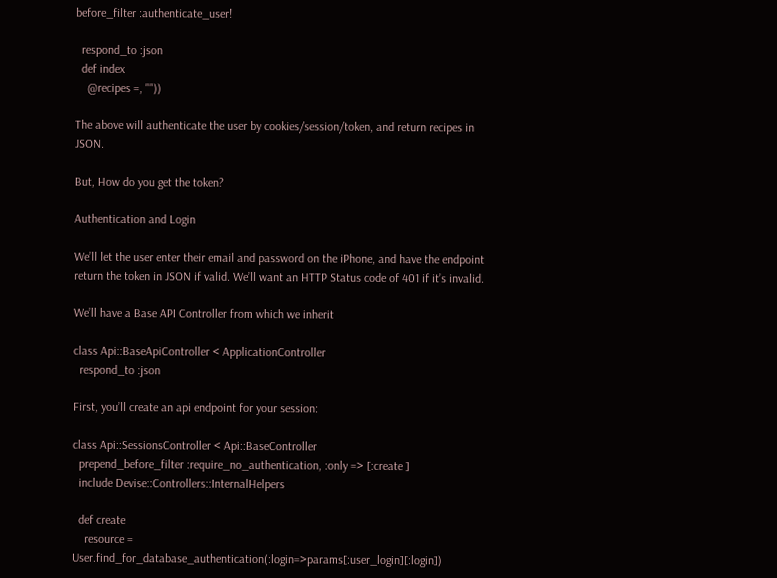before_filter :authenticate_user!

  respond_to :json
  def index
    @recipes =, ""))

The above will authenticate the user by cookies/session/token, and return recipes in JSON.

But, How do you get the token?

Authentication and Login

We’ll let the user enter their email and password on the iPhone, and have the endpoint return the token in JSON if valid. We’ll want an HTTP Status code of 401 if it’s invalid.

We’ll have a Base API Controller from which we inherit

class Api::BaseApiController < ApplicationController
  respond_to :json

First, you’ll create an api endpoint for your session:

class Api::SessionsController < Api::BaseController
  prepend_before_filter :require_no_authentication, :only => [:create ]
  include Devise::Controllers::InternalHelpers

  def create
    resource = User.find_for_database_authentication(:login=>params[:user_login][:login])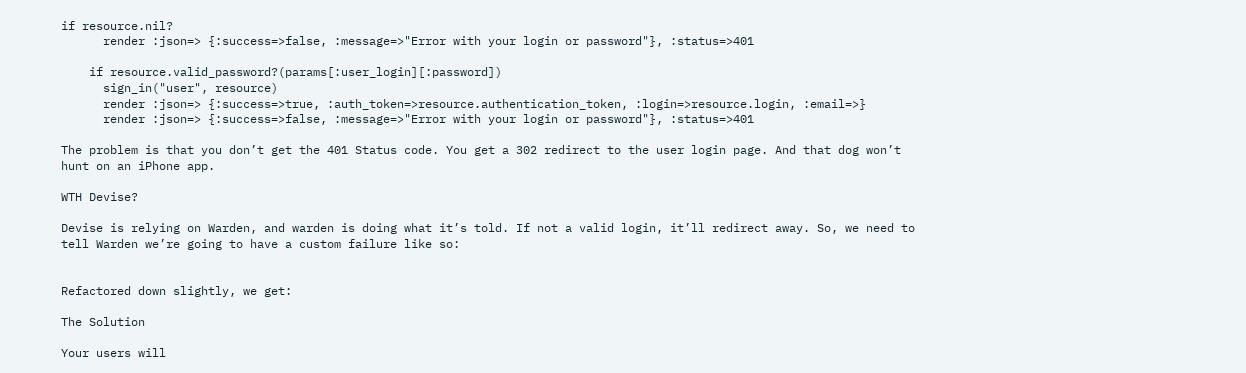if resource.nil?
      render :json=> {:success=>false, :message=>"Error with your login or password"}, :status=>401

    if resource.valid_password?(params[:user_login][:password])
      sign_in("user", resource)
      render :json=> {:success=>true, :auth_token=>resource.authentication_token, :login=>resource.login, :email=>}
      render :json=> {:success=>false, :message=>"Error with your login or password"}, :status=>401

The problem is that you don’t get the 401 Status code. You get a 302 redirect to the user login page. And that dog won’t hunt on an iPhone app.

WTH Devise?

Devise is relying on Warden, and warden is doing what it’s told. If not a valid login, it’ll redirect away. So, we need to tell Warden we’re going to have a custom failure like so:


Refactored down slightly, we get:

The Solution

Your users will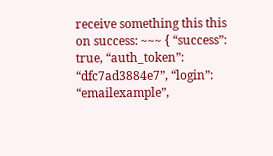receive something this this on success: ~~~ { “success”: true, “auth_token”: “dfc7ad3884e7”, “login”: “emailexample”,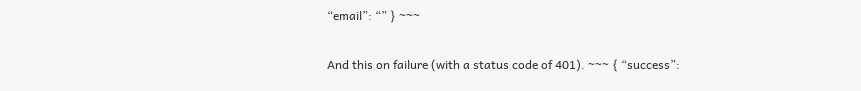“email”: “” } ~~~

And this on failure (with a status code of 401). ~~~ { “success”: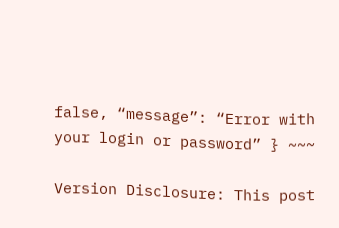false, “message”: “Error with your login or password” } ~~~

Version Disclosure: This post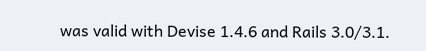was valid with Devise 1.4.6 and Rails 3.0/3.1.